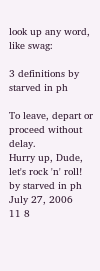look up any word, like swag:

3 definitions by starved in ph

To leave, depart or proceed without delay.
Hurry up, Dude, let's rock 'n' roll!
by starved in ph July 27, 2006
11 8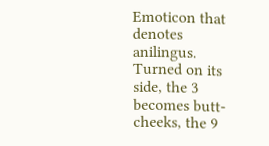Emoticon that denotes anilingus. Turned on its side, the 3 becomes butt-cheeks, the 9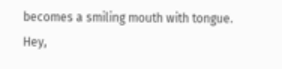becomes a smiling mouth with tongue.
Hey,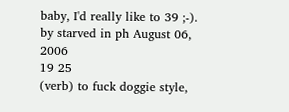baby, I'd really like to 39 ;-).
by starved in ph August 06, 2006
19 25
(verb) to fuck doggie style,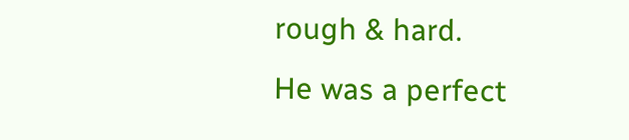rough & hard.
He was a perfect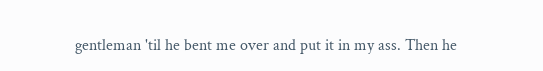gentleman 'til he bent me over and put it in my ass. Then he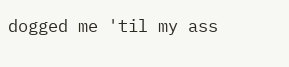dogged me 'til my ass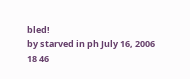bled!
by starved in ph July 16, 2006
18 46